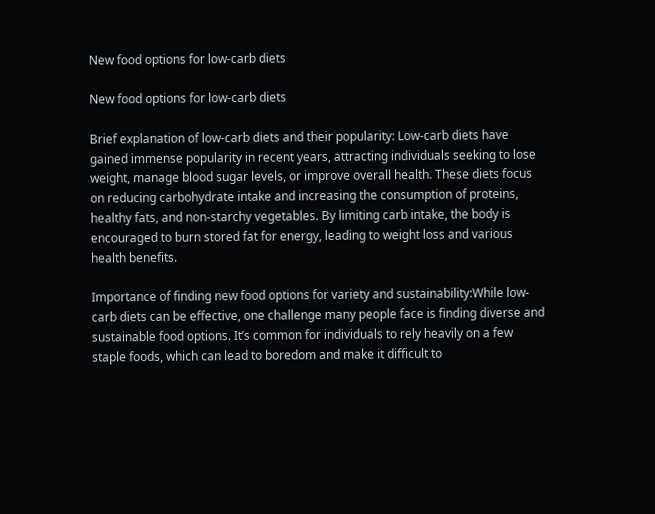New food options for low-carb diets

New food options for low-carb diets

Brief explanation of low-carb diets and their popularity: Low-carb diets have gained immense popularity in recent years, attracting individuals seeking to lose weight, manage blood sugar levels, or improve overall health. These diets focus on reducing carbohydrate intake and increasing the consumption of proteins, healthy fats, and non-starchy vegetables. By limiting carb intake, the body is encouraged to burn stored fat for energy, leading to weight loss and various health benefits.

Importance of finding new food options for variety and sustainability:While low-carb diets can be effective, one challenge many people face is finding diverse and sustainable food options. It’s common for individuals to rely heavily on a few staple foods, which can lead to boredom and make it difficult to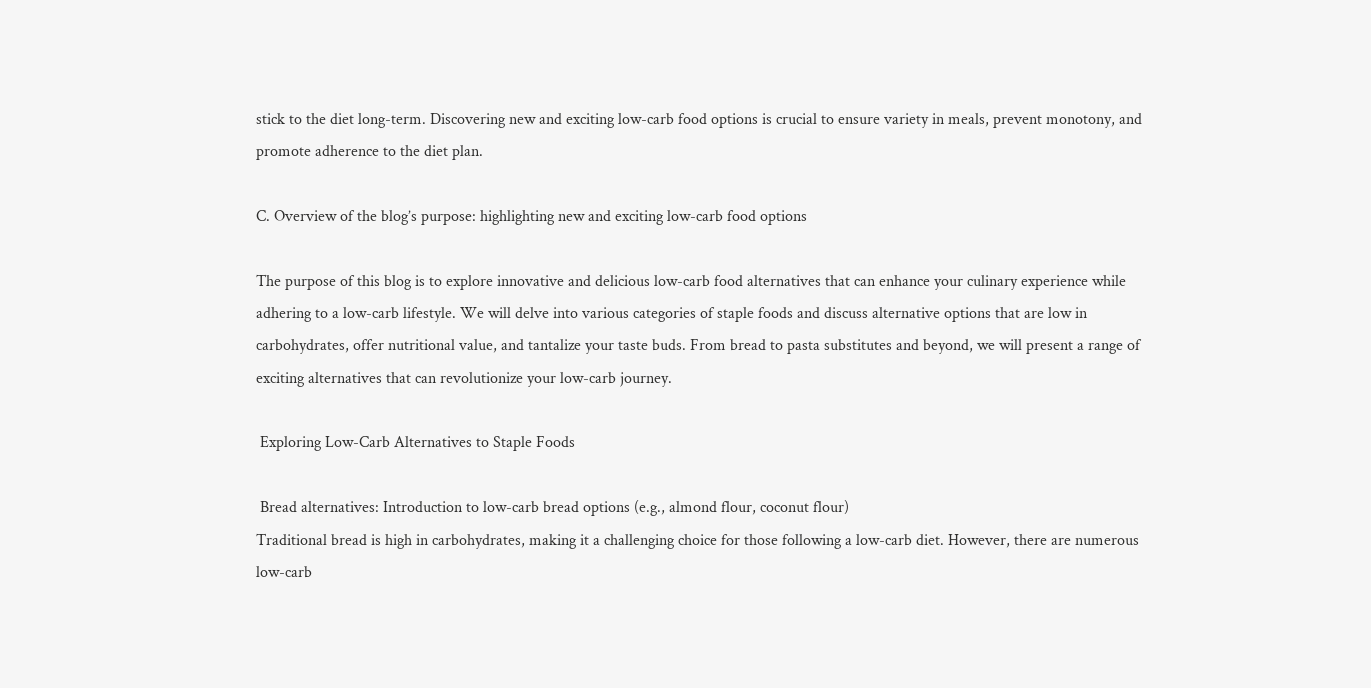stick to the diet long-term. Discovering new and exciting low-carb food options is crucial to ensure variety in meals, prevent monotony, and promote adherence to the diet plan.

C. Overview of the blog’s purpose: highlighting new and exciting low-carb food options

The purpose of this blog is to explore innovative and delicious low-carb food alternatives that can enhance your culinary experience while adhering to a low-carb lifestyle. We will delve into various categories of staple foods and discuss alternative options that are low in carbohydrates, offer nutritional value, and tantalize your taste buds. From bread to pasta substitutes and beyond, we will present a range of exciting alternatives that can revolutionize your low-carb journey.

 Exploring Low-Carb Alternatives to Staple Foods

 Bread alternatives: Introduction to low-carb bread options (e.g., almond flour, coconut flour)
Traditional bread is high in carbohydrates, making it a challenging choice for those following a low-carb diet. However, there are numerous low-carb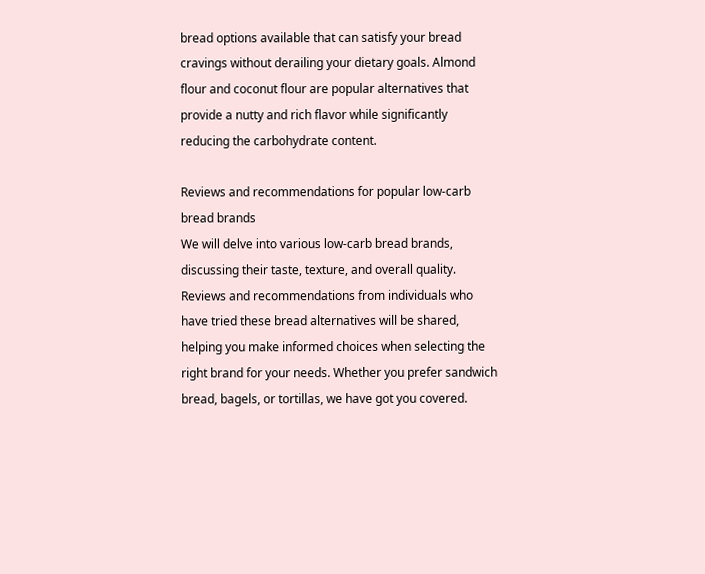bread options available that can satisfy your bread cravings without derailing your dietary goals. Almond flour and coconut flour are popular alternatives that provide a nutty and rich flavor while significantly reducing the carbohydrate content.

Reviews and recommendations for popular low-carb bread brands
We will delve into various low-carb bread brands, discussing their taste, texture, and overall quality. Reviews and recommendations from individuals who have tried these bread alternatives will be shared, helping you make informed choices when selecting the right brand for your needs. Whether you prefer sandwich bread, bagels, or tortillas, we have got you covered.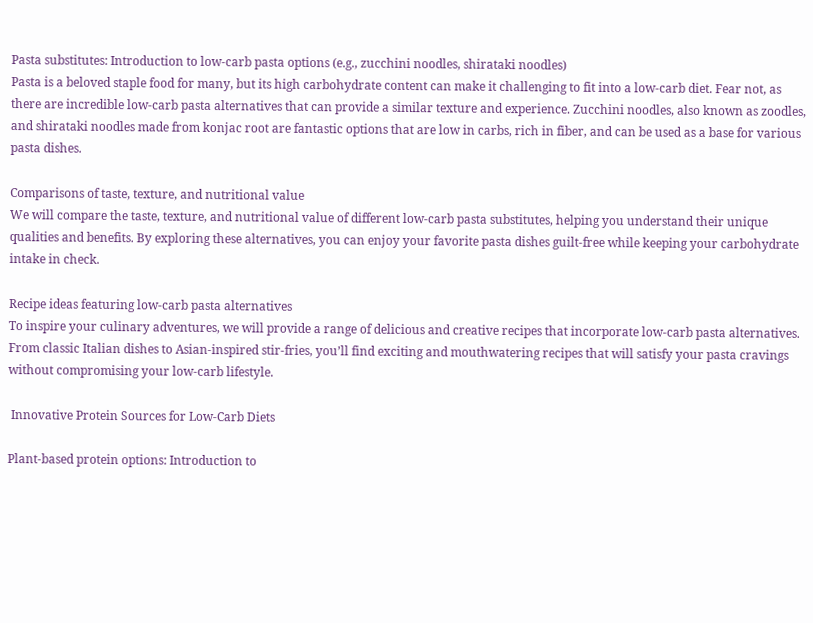Pasta substitutes: Introduction to low-carb pasta options (e.g., zucchini noodles, shirataki noodles)
Pasta is a beloved staple food for many, but its high carbohydrate content can make it challenging to fit into a low-carb diet. Fear not, as there are incredible low-carb pasta alternatives that can provide a similar texture and experience. Zucchini noodles, also known as zoodles, and shirataki noodles made from konjac root are fantastic options that are low in carbs, rich in fiber, and can be used as a base for various pasta dishes.

Comparisons of taste, texture, and nutritional value
We will compare the taste, texture, and nutritional value of different low-carb pasta substitutes, helping you understand their unique qualities and benefits. By exploring these alternatives, you can enjoy your favorite pasta dishes guilt-free while keeping your carbohydrate intake in check.

Recipe ideas featuring low-carb pasta alternatives
To inspire your culinary adventures, we will provide a range of delicious and creative recipes that incorporate low-carb pasta alternatives. From classic Italian dishes to Asian-inspired stir-fries, you’ll find exciting and mouthwatering recipes that will satisfy your pasta cravings without compromising your low-carb lifestyle.

 Innovative Protein Sources for Low-Carb Diets

Plant-based protein options: Introduction to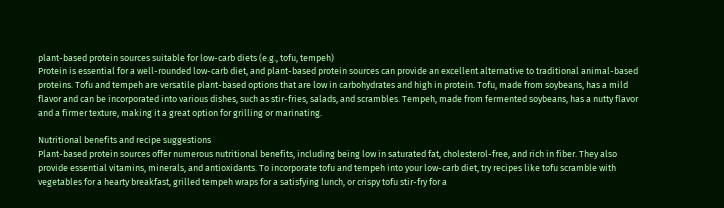plant-based protein sources suitable for low-carb diets (e.g., tofu, tempeh)
Protein is essential for a well-rounded low-carb diet, and plant-based protein sources can provide an excellent alternative to traditional animal-based proteins. Tofu and tempeh are versatile plant-based options that are low in carbohydrates and high in protein. Tofu, made from soybeans, has a mild flavor and can be incorporated into various dishes, such as stir-fries, salads, and scrambles. Tempeh, made from fermented soybeans, has a nutty flavor and a firmer texture, making it a great option for grilling or marinating.

Nutritional benefits and recipe suggestions
Plant-based protein sources offer numerous nutritional benefits, including being low in saturated fat, cholesterol-free, and rich in fiber. They also provide essential vitamins, minerals, and antioxidants. To incorporate tofu and tempeh into your low-carb diet, try recipes like tofu scramble with vegetables for a hearty breakfast, grilled tempeh wraps for a satisfying lunch, or crispy tofu stir-fry for a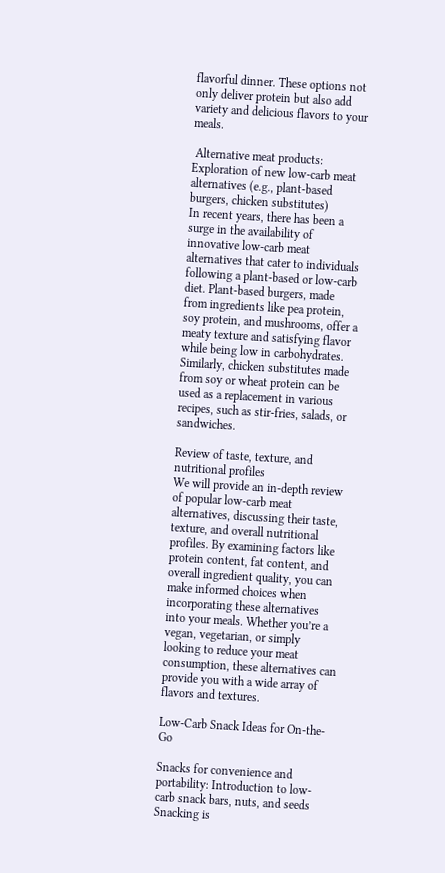flavorful dinner. These options not only deliver protein but also add variety and delicious flavors to your meals.

 Alternative meat products: Exploration of new low-carb meat alternatives (e.g., plant-based burgers, chicken substitutes)
In recent years, there has been a surge in the availability of innovative low-carb meat alternatives that cater to individuals following a plant-based or low-carb diet. Plant-based burgers, made from ingredients like pea protein, soy protein, and mushrooms, offer a meaty texture and satisfying flavor while being low in carbohydrates. Similarly, chicken substitutes made from soy or wheat protein can be used as a replacement in various recipes, such as stir-fries, salads, or sandwiches.

Review of taste, texture, and nutritional profiles
We will provide an in-depth review of popular low-carb meat alternatives, discussing their taste, texture, and overall nutritional profiles. By examining factors like protein content, fat content, and overall ingredient quality, you can make informed choices when incorporating these alternatives into your meals. Whether you’re a vegan, vegetarian, or simply looking to reduce your meat consumption, these alternatives can provide you with a wide array of flavors and textures.

Low-Carb Snack Ideas for On-the-Go

Snacks for convenience and portability: Introduction to low-carb snack bars, nuts, and seeds
Snacking is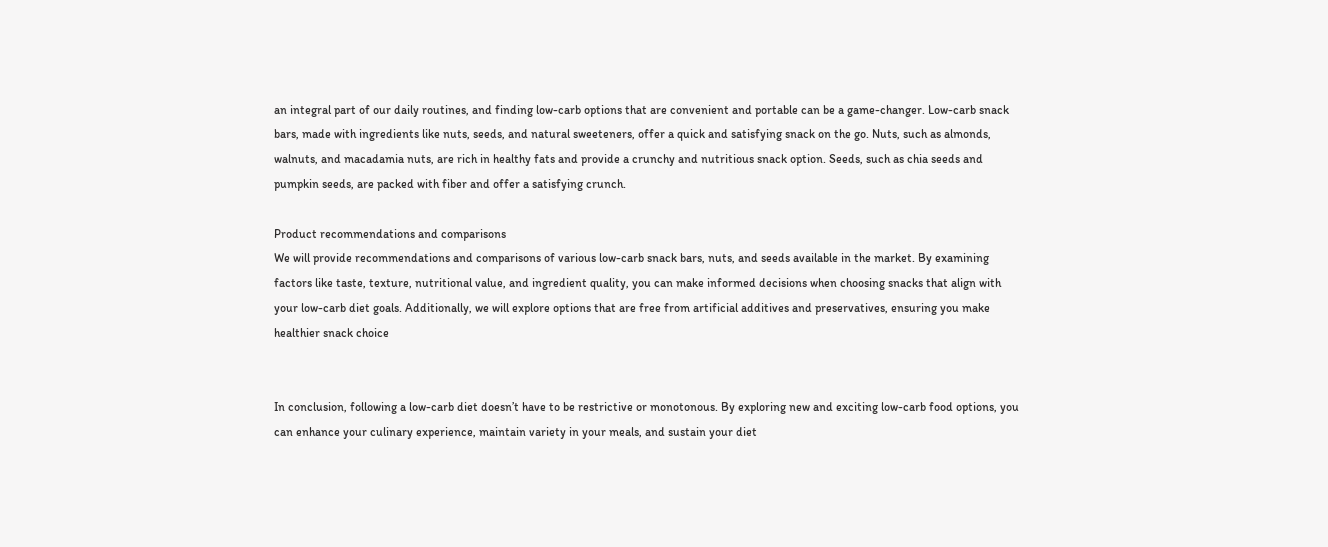an integral part of our daily routines, and finding low-carb options that are convenient and portable can be a game-changer. Low-carb snack bars, made with ingredients like nuts, seeds, and natural sweeteners, offer a quick and satisfying snack on the go. Nuts, such as almonds, walnuts, and macadamia nuts, are rich in healthy fats and provide a crunchy and nutritious snack option. Seeds, such as chia seeds and pumpkin seeds, are packed with fiber and offer a satisfying crunch.

Product recommendations and comparisons
We will provide recommendations and comparisons of various low-carb snack bars, nuts, and seeds available in the market. By examining factors like taste, texture, nutritional value, and ingredient quality, you can make informed decisions when choosing snacks that align with your low-carb diet goals. Additionally, we will explore options that are free from artificial additives and preservatives, ensuring you make healthier snack choice


In conclusion, following a low-carb diet doesn’t have to be restrictive or monotonous. By exploring new and exciting low-carb food options, you can enhance your culinary experience, maintain variety in your meals, and sustain your diet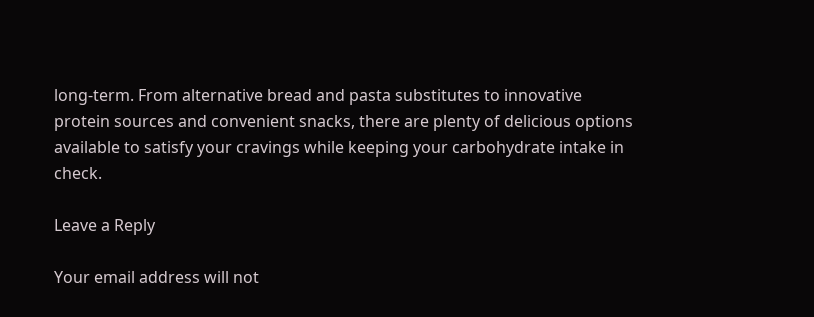long-term. From alternative bread and pasta substitutes to innovative protein sources and convenient snacks, there are plenty of delicious options available to satisfy your cravings while keeping your carbohydrate intake in check.

Leave a Reply

Your email address will not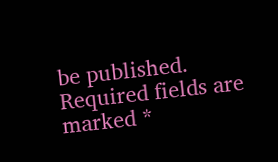be published. Required fields are marked *